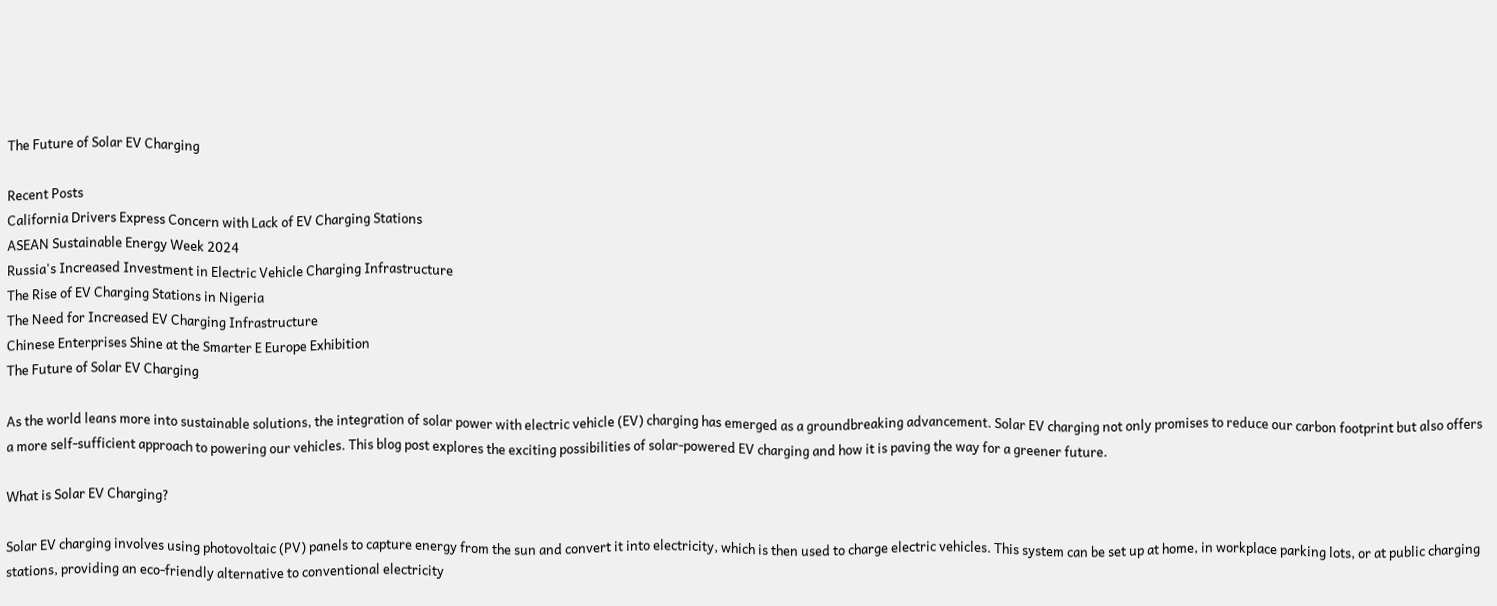The Future of Solar EV Charging

Recent Posts
California Drivers Express Concern with Lack of EV Charging Stations
ASEAN Sustainable Energy Week 2024
Russia's Increased Investment in Electric Vehicle Charging Infrastructure
The Rise of EV Charging Stations in Nigeria
The Need for Increased EV Charging Infrastructure
Chinese Enterprises Shine at the Smarter E Europe Exhibition
The Future of Solar EV Charging

As the world leans more into sustainable solutions, the integration of solar power with electric vehicle (EV) charging has emerged as a groundbreaking advancement. Solar EV charging not only promises to reduce our carbon footprint but also offers a more self-sufficient approach to powering our vehicles. This blog post explores the exciting possibilities of solar-powered EV charging and how it is paving the way for a greener future.

What is Solar EV Charging?

Solar EV charging involves using photovoltaic (PV) panels to capture energy from the sun and convert it into electricity, which is then used to charge electric vehicles. This system can be set up at home, in workplace parking lots, or at public charging stations, providing an eco-friendly alternative to conventional electricity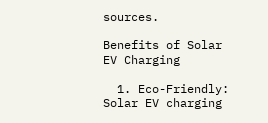sources.

Benefits of Solar EV Charging

  1. Eco-Friendly: Solar EV charging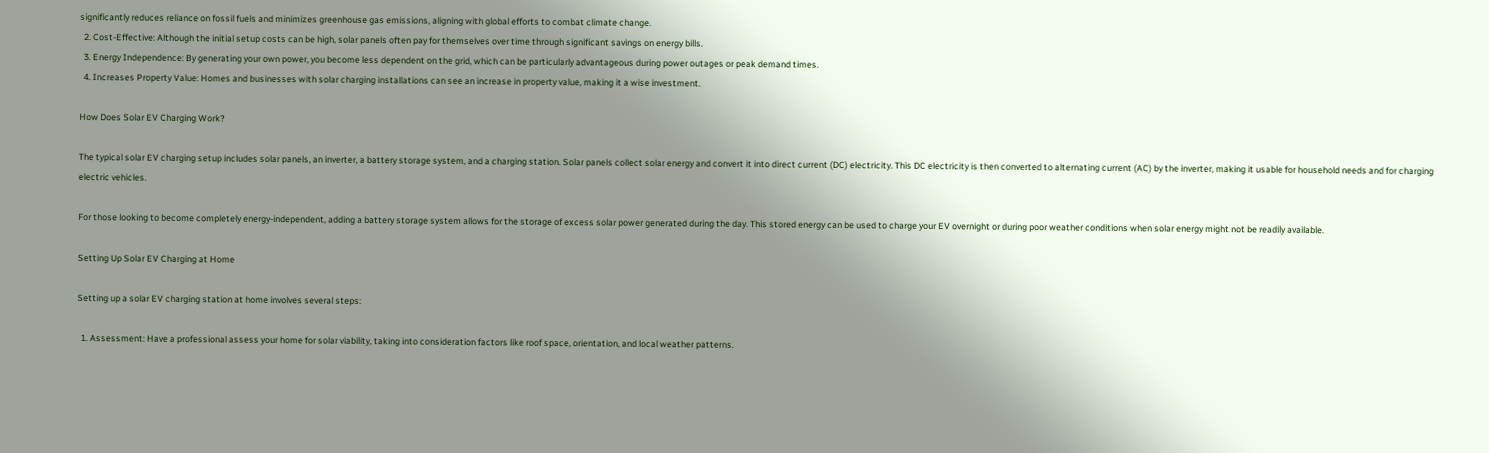significantly reduces reliance on fossil fuels and minimizes greenhouse gas emissions, aligning with global efforts to combat climate change.
  2. Cost-Effective: Although the initial setup costs can be high, solar panels often pay for themselves over time through significant savings on energy bills.
  3. Energy Independence: By generating your own power, you become less dependent on the grid, which can be particularly advantageous during power outages or peak demand times.
  4. Increases Property Value: Homes and businesses with solar charging installations can see an increase in property value, making it a wise investment.

How Does Solar EV Charging Work?

The typical solar EV charging setup includes solar panels, an inverter, a battery storage system, and a charging station. Solar panels collect solar energy and convert it into direct current (DC) electricity. This DC electricity is then converted to alternating current (AC) by the inverter, making it usable for household needs and for charging electric vehicles.

For those looking to become completely energy-independent, adding a battery storage system allows for the storage of excess solar power generated during the day. This stored energy can be used to charge your EV overnight or during poor weather conditions when solar energy might not be readily available.

Setting Up Solar EV Charging at Home

Setting up a solar EV charging station at home involves several steps:

  1. Assessment: Have a professional assess your home for solar viability, taking into consideration factors like roof space, orientation, and local weather patterns.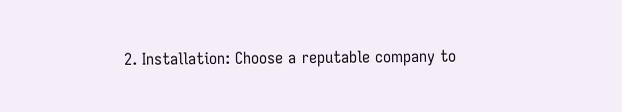2. Installation: Choose a reputable company to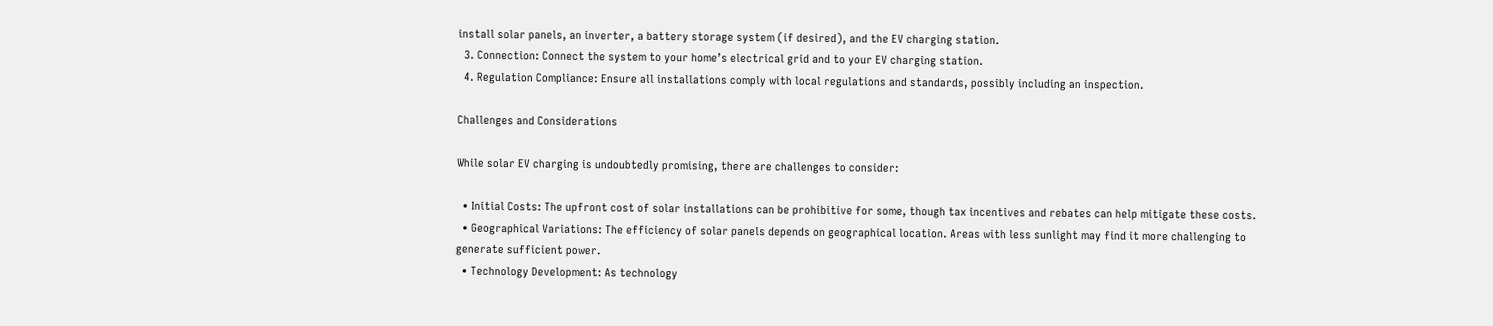install solar panels, an inverter, a battery storage system (if desired), and the EV charging station.
  3. Connection: Connect the system to your home’s electrical grid and to your EV charging station.
  4. Regulation Compliance: Ensure all installations comply with local regulations and standards, possibly including an inspection.

Challenges and Considerations

While solar EV charging is undoubtedly promising, there are challenges to consider:

  • Initial Costs: The upfront cost of solar installations can be prohibitive for some, though tax incentives and rebates can help mitigate these costs.
  • Geographical Variations: The efficiency of solar panels depends on geographical location. Areas with less sunlight may find it more challenging to generate sufficient power.
  • Technology Development: As technology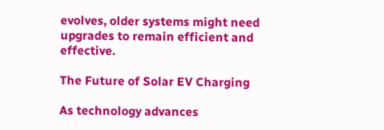evolves, older systems might need upgrades to remain efficient and effective.

The Future of Solar EV Charging

As technology advances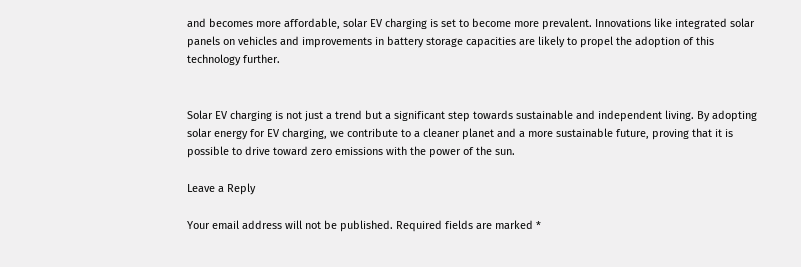and becomes more affordable, solar EV charging is set to become more prevalent. Innovations like integrated solar panels on vehicles and improvements in battery storage capacities are likely to propel the adoption of this technology further.


Solar EV charging is not just a trend but a significant step towards sustainable and independent living. By adopting solar energy for EV charging, we contribute to a cleaner planet and a more sustainable future, proving that it is possible to drive toward zero emissions with the power of the sun.

Leave a Reply

Your email address will not be published. Required fields are marked *